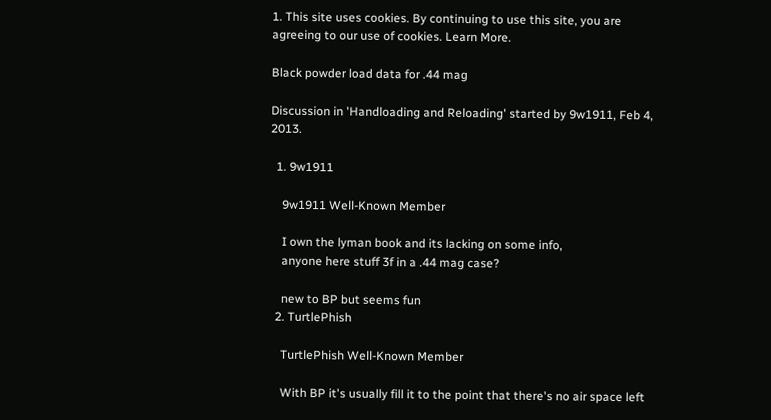1. This site uses cookies. By continuing to use this site, you are agreeing to our use of cookies. Learn More.

Black powder load data for .44 mag

Discussion in 'Handloading and Reloading' started by 9w1911, Feb 4, 2013.

  1. 9w1911

    9w1911 Well-Known Member

    I own the lyman book and its lacking on some info,
    anyone here stuff 3f in a .44 mag case?

    new to BP but seems fun
  2. TurtlePhish

    TurtlePhish Well-Known Member

    With BP it's usually fill it to the point that there's no air space left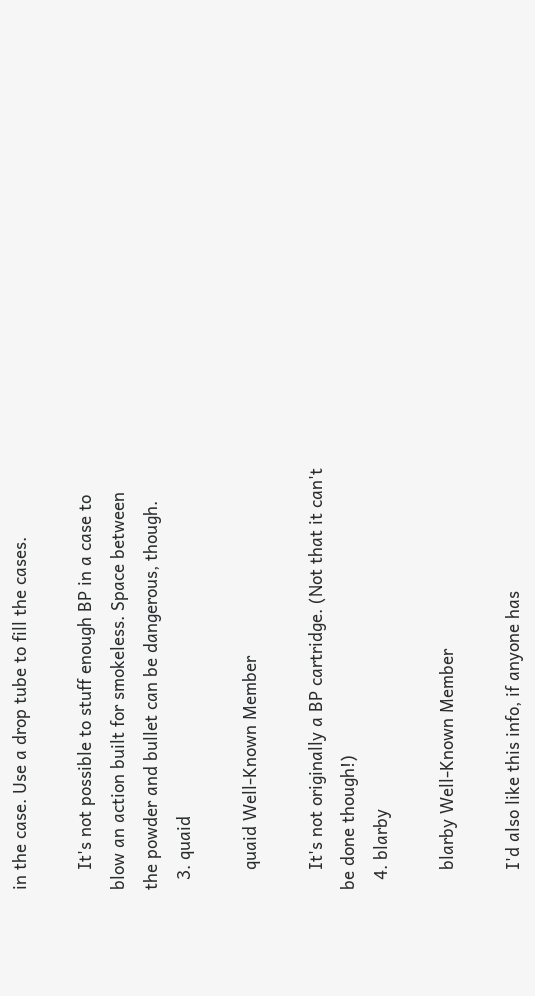in the case. Use a drop tube to fill the cases.

    It's not possible to stuff enough BP in a case to blow an action built for smokeless. Space between the powder and bullet can be dangerous, though.
  3. quaid

    quaid Well-Known Member

    It's not originally a BP cartridge. (Not that it can't be done though!)
  4. blarby

    blarby Well-Known Member

    I'd also like this info, if anyone has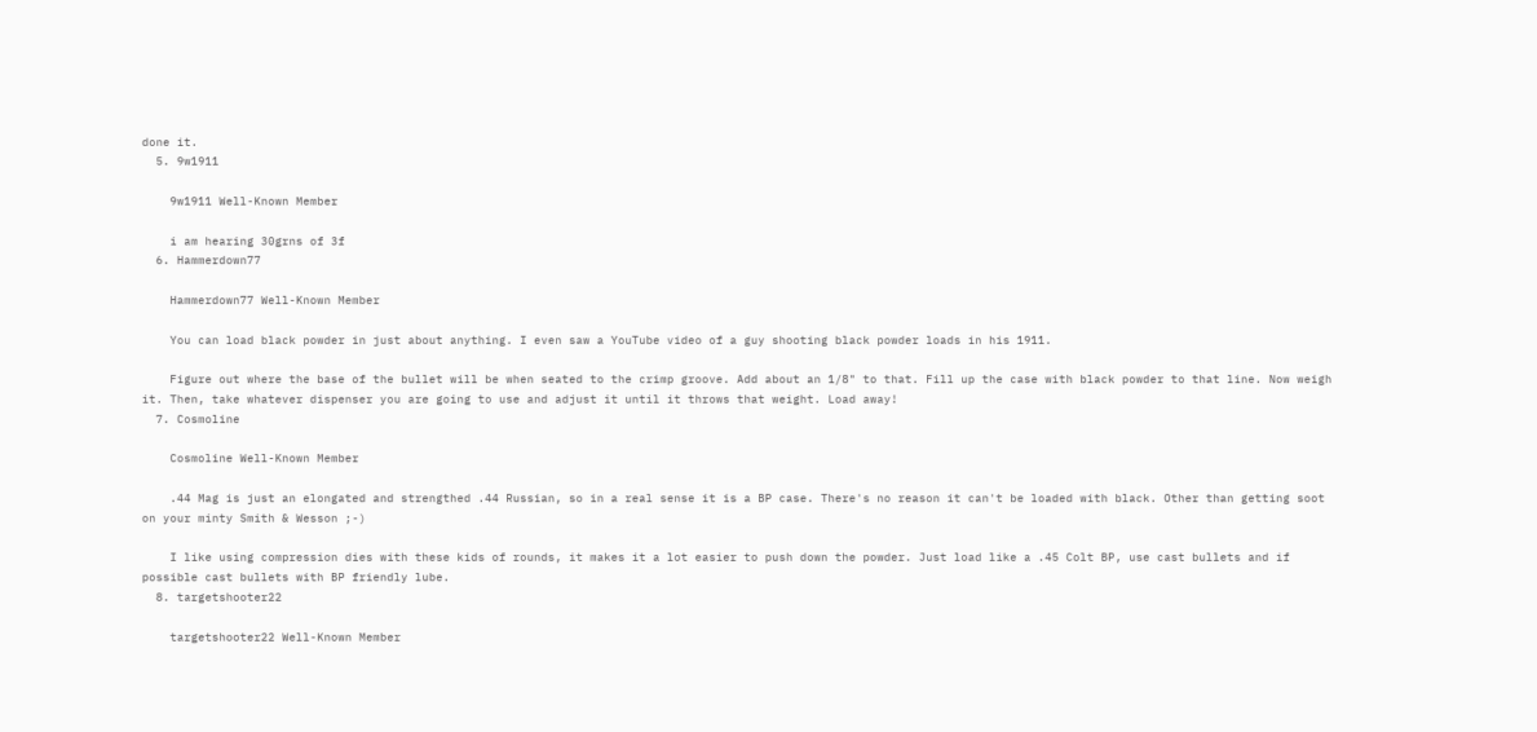done it.
  5. 9w1911

    9w1911 Well-Known Member

    i am hearing 30grns of 3f
  6. Hammerdown77

    Hammerdown77 Well-Known Member

    You can load black powder in just about anything. I even saw a YouTube video of a guy shooting black powder loads in his 1911.

    Figure out where the base of the bullet will be when seated to the crimp groove. Add about an 1/8" to that. Fill up the case with black powder to that line. Now weigh it. Then, take whatever dispenser you are going to use and adjust it until it throws that weight. Load away!
  7. Cosmoline

    Cosmoline Well-Known Member

    .44 Mag is just an elongated and strengthed .44 Russian, so in a real sense it is a BP case. There's no reason it can't be loaded with black. Other than getting soot on your minty Smith & Wesson ;-)

    I like using compression dies with these kids of rounds, it makes it a lot easier to push down the powder. Just load like a .45 Colt BP, use cast bullets and if possible cast bullets with BP friendly lube.
  8. targetshooter22

    targetshooter22 Well-Known Member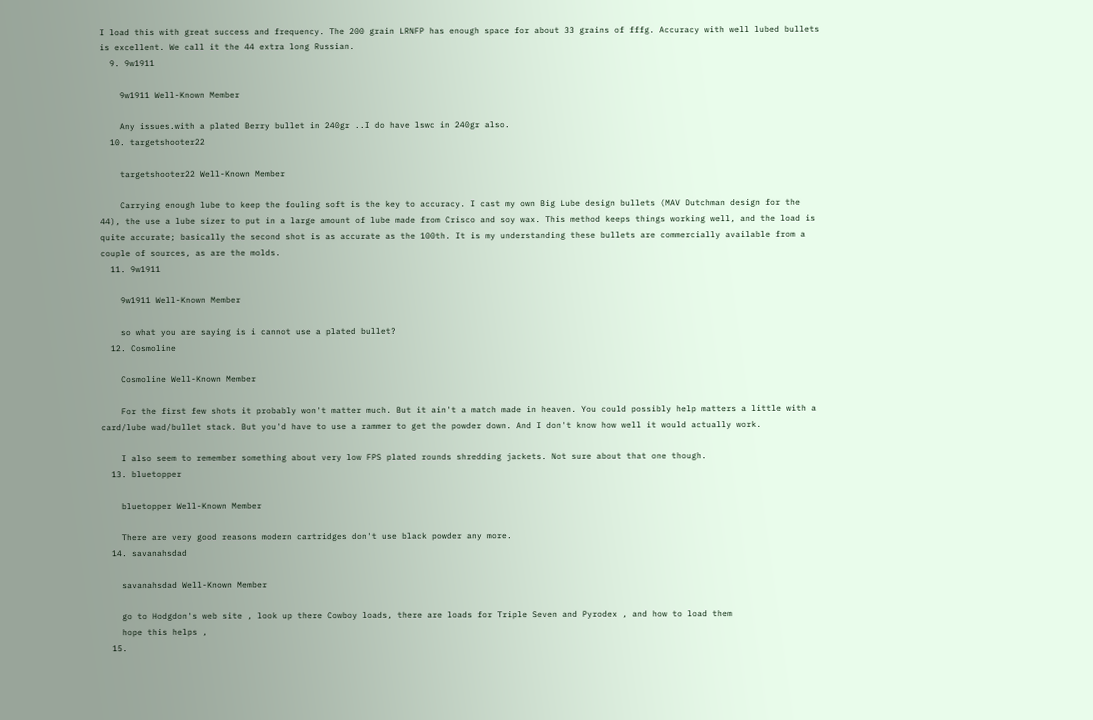I load this with great success and frequency. The 200 grain LRNFP has enough space for about 33 grains of fffg. Accuracy with well lubed bullets is excellent. We call it the 44 extra long Russian.
  9. 9w1911

    9w1911 Well-Known Member

    Any issues.with a plated Berry bullet in 240gr ..I do have lswc in 240gr also.
  10. targetshooter22

    targetshooter22 Well-Known Member

    Carrying enough lube to keep the fouling soft is the key to accuracy. I cast my own Big Lube design bullets (MAV Dutchman design for the 44), the use a lube sizer to put in a large amount of lube made from Crisco and soy wax. This method keeps things working well, and the load is quite accurate; basically the second shot is as accurate as the 100th. It is my understanding these bullets are commercially available from a couple of sources, as are the molds.
  11. 9w1911

    9w1911 Well-Known Member

    so what you are saying is i cannot use a plated bullet?
  12. Cosmoline

    Cosmoline Well-Known Member

    For the first few shots it probably won't matter much. But it ain't a match made in heaven. You could possibly help matters a little with a card/lube wad/bullet stack. But you'd have to use a rammer to get the powder down. And I don't know how well it would actually work.

    I also seem to remember something about very low FPS plated rounds shredding jackets. Not sure about that one though.
  13. bluetopper

    bluetopper Well-Known Member

    There are very good reasons modern cartridges don't use black powder any more.
  14. savanahsdad

    savanahsdad Well-Known Member

    go to Hodgdon's web site , look up there Cowboy loads, there are loads for Triple Seven and Pyrodex , and how to load them
    hope this helps ,
  15.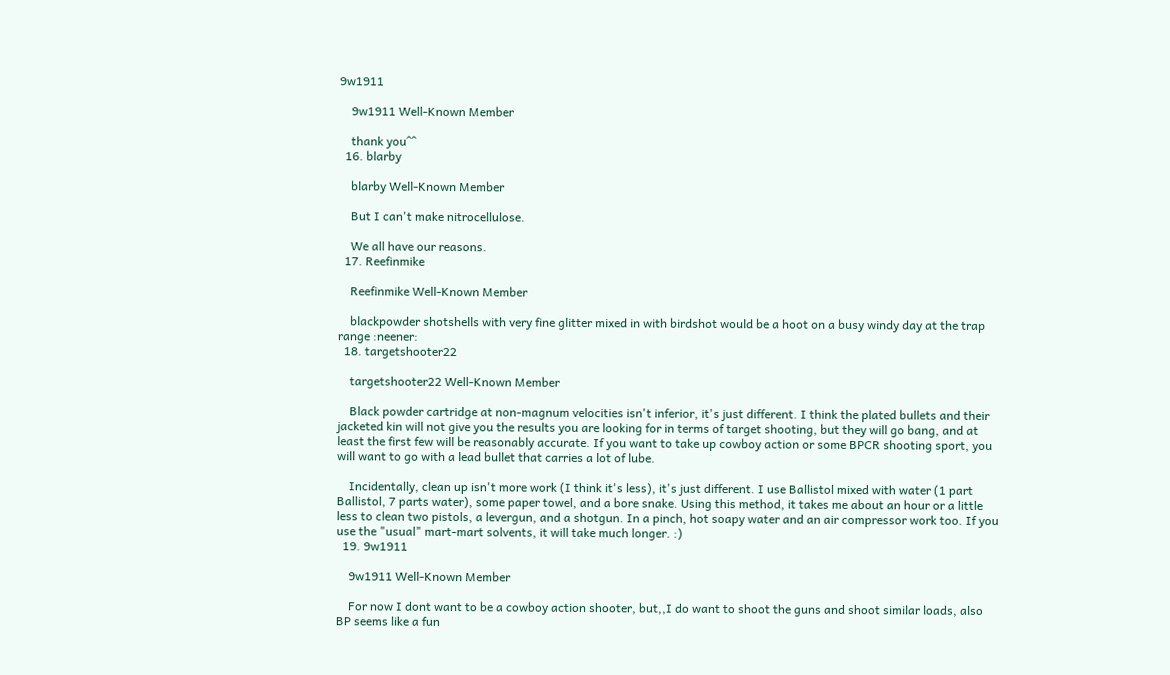9w1911

    9w1911 Well-Known Member

    thank you^^
  16. blarby

    blarby Well-Known Member

    But I can't make nitrocellulose.

    We all have our reasons.
  17. Reefinmike

    Reefinmike Well-Known Member

    blackpowder shotshells with very fine glitter mixed in with birdshot would be a hoot on a busy windy day at the trap range :neener:
  18. targetshooter22

    targetshooter22 Well-Known Member

    Black powder cartridge at non-magnum velocities isn't inferior, it's just different. I think the plated bullets and their jacketed kin will not give you the results you are looking for in terms of target shooting, but they will go bang, and at least the first few will be reasonably accurate. If you want to take up cowboy action or some BPCR shooting sport, you will want to go with a lead bullet that carries a lot of lube.

    Incidentally, clean up isn't more work (I think it's less), it's just different. I use Ballistol mixed with water (1 part Ballistol, 7 parts water), some paper towel, and a bore snake. Using this method, it takes me about an hour or a little less to clean two pistols, a levergun, and a shotgun. In a pinch, hot soapy water and an air compressor work too. If you use the "usual" mart-mart solvents, it will take much longer. :)
  19. 9w1911

    9w1911 Well-Known Member

    For now I dont want to be a cowboy action shooter, but,,I do want to shoot the guns and shoot similar loads, also BP seems like a fun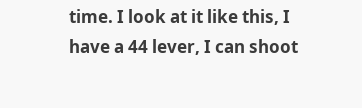time. I look at it like this, I have a 44 lever, I can shoot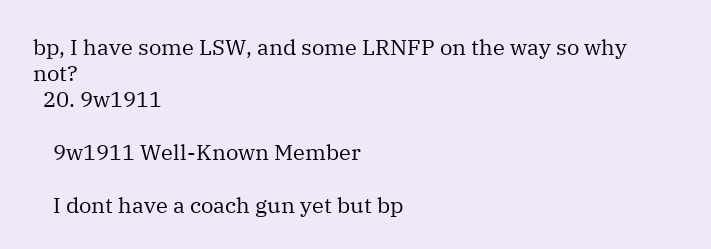bp, I have some LSW, and some LRNFP on the way so why not?
  20. 9w1911

    9w1911 Well-Known Member

    I dont have a coach gun yet but bp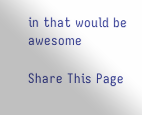in that would be awesome

Share This Page